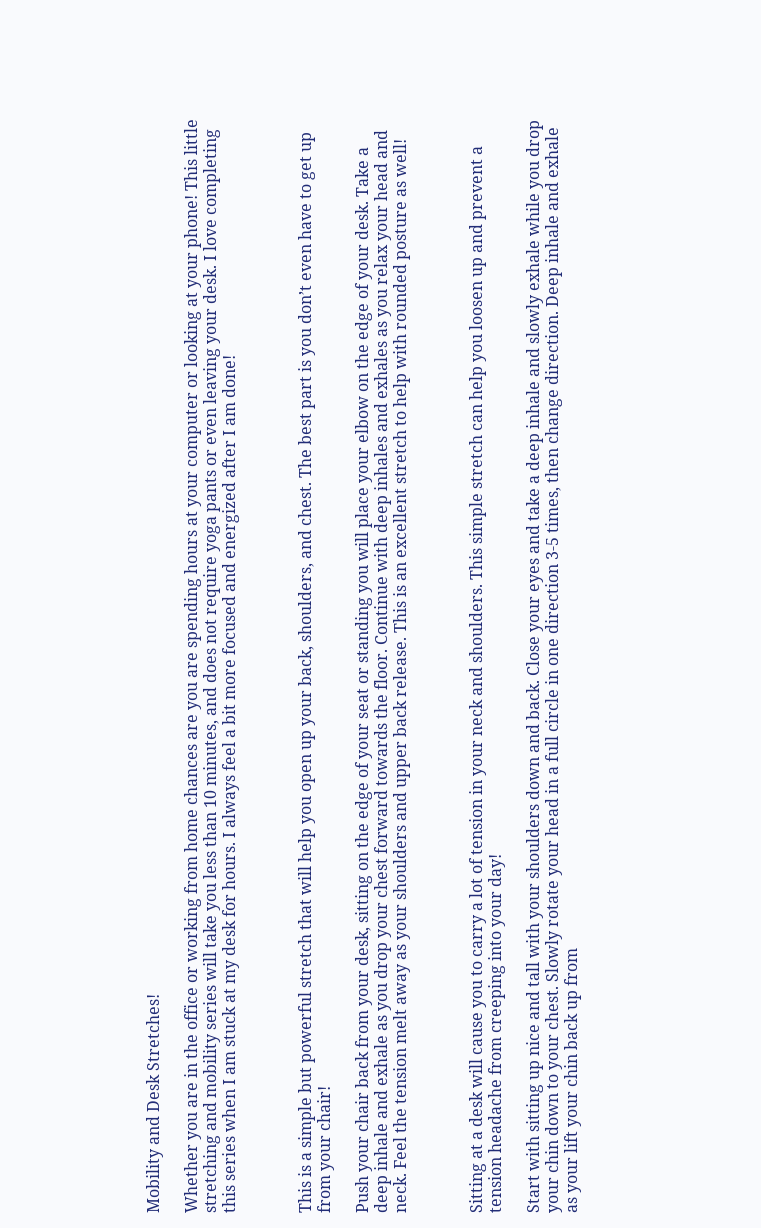Mobility and Desk Stretches!

Whether you are in the office or working from home chances are you are spending hours at your computer or looking at your phone! This little stretching and mobility series will take you less than 10 minutes, and does not require yoga pants or even leaving your desk. I love completing this series when I am stuck at my desk for hours. I always feel a bit more focused and energized after I am done!



This is a simple but powerful stretch that will help you open up your back, shoulders, and chest. The best part is you don’t even have to get up from your chair!

Push your chair back from your desk, sitting on the edge of your seat or standing you will place your elbow on the edge of your desk. Take a deep inhale and exhale as you drop your chest forward towards the floor. Continue with deep inhales and exhales as you relax your head and neck. Feel the tension melt away as your shoulders and upper back release. This is an excellent stretch to help with rounded posture as well!



Sitting at a desk will cause you to carry a lot of tension in your neck and shoulders. This simple stretch can help you loosen up and prevent a tension headache from creeping into your day!

Start with sitting up nice and tall with your shoulders down and back. Close your eyes and take a deep inhale and slowly exhale while you drop your chin down to your chest. Slowly rotate your head in a full circle in one direction 3-5 times, then change direction. Deep inhale and exhale as your lift your chin back up from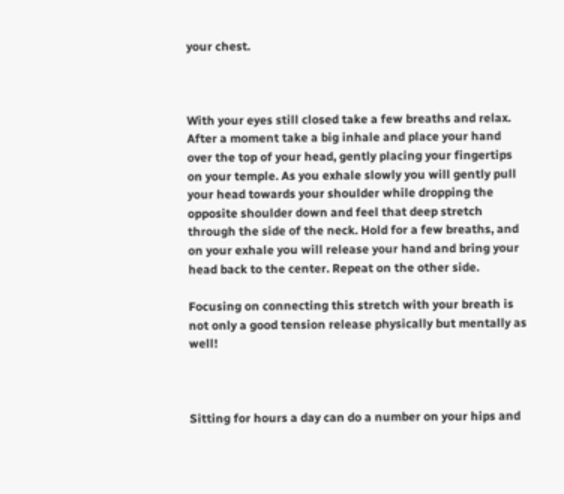your chest.



With your eyes still closed take a few breaths and relax. After a moment take a big inhale and place your hand over the top of your head, gently placing your fingertips on your temple. As you exhale slowly you will gently pull your head towards your shoulder while dropping the opposite shoulder down and feel that deep stretch through the side of the neck. Hold for a few breaths, and on your exhale you will release your hand and bring your head back to the center. Repeat on the other side.

Focusing on connecting this stretch with your breath is not only a good tension release physically but mentally as well!



Sitting for hours a day can do a number on your hips and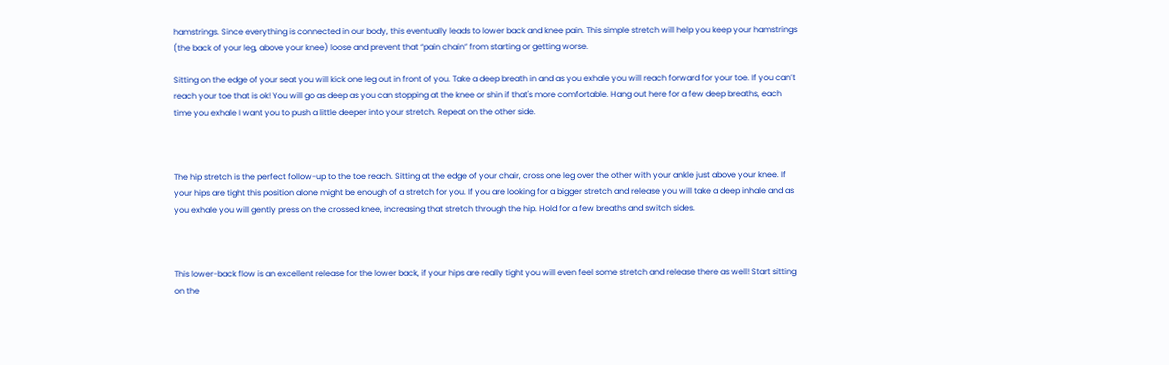hamstrings. Since everything is connected in our body, this eventually leads to lower back and knee pain. This simple stretch will help you keep your hamstrings (the back of your leg, above your knee) loose and prevent that “pain chain” from starting or getting worse.

Sitting on the edge of your seat you will kick one leg out in front of you. Take a deep breath in and as you exhale you will reach forward for your toe. If you can’t reach your toe that is ok! You will go as deep as you can stopping at the knee or shin if that's more comfortable. Hang out here for a few deep breaths, each time you exhale I want you to push a little deeper into your stretch. Repeat on the other side.



The hip stretch is the perfect follow-up to the toe reach. Sitting at the edge of your chair, cross one leg over the other with your ankle just above your knee. If your hips are tight this position alone might be enough of a stretch for you. If you are looking for a bigger stretch and release you will take a deep inhale and as you exhale you will gently press on the crossed knee, increasing that stretch through the hip. Hold for a few breaths and switch sides.



This lower-back flow is an excellent release for the lower back, if your hips are really tight you will even feel some stretch and release there as well! Start sitting on the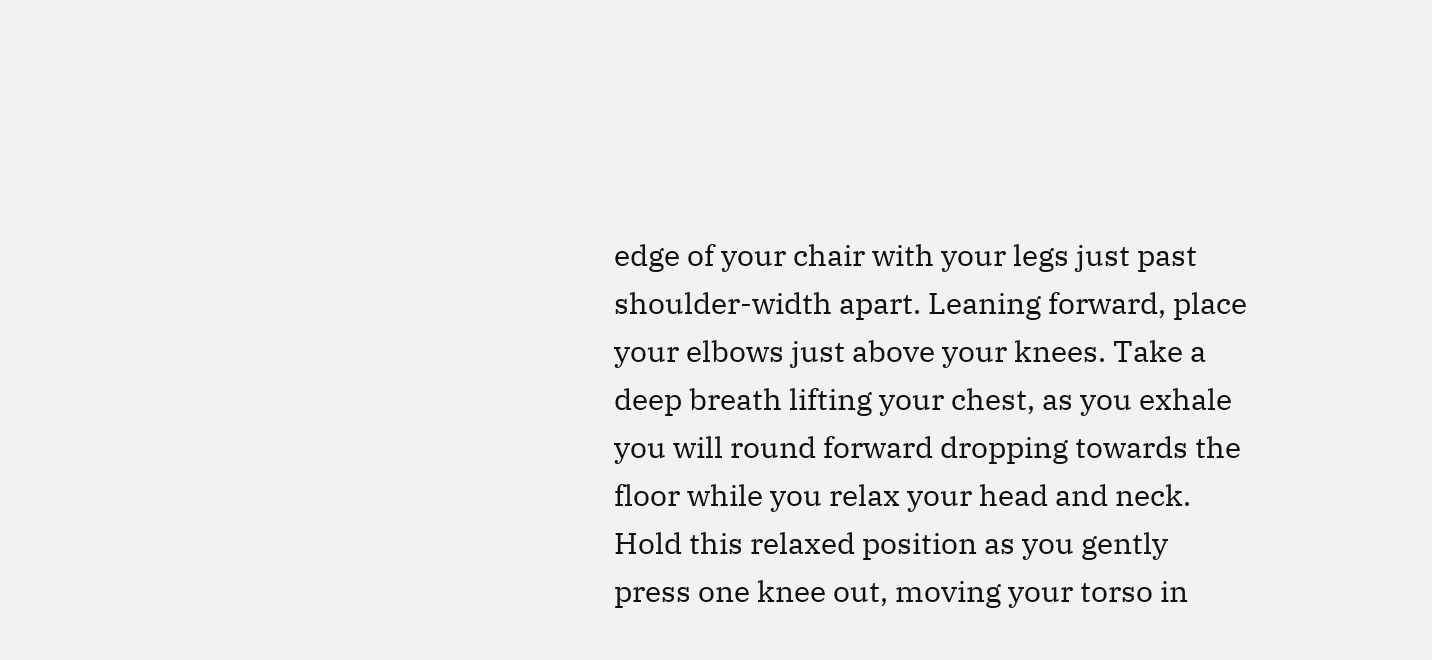edge of your chair with your legs just past shoulder-width apart. Leaning forward, place your elbows just above your knees. Take a deep breath lifting your chest, as you exhale you will round forward dropping towards the floor while you relax your head and neck. Hold this relaxed position as you gently press one knee out, moving your torso in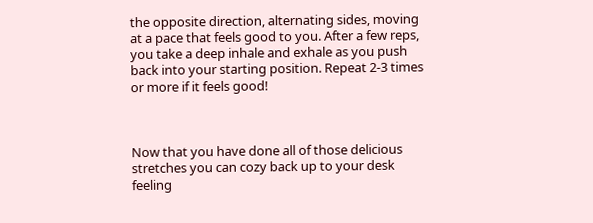the opposite direction, alternating sides, moving at a pace that feels good to you. After a few reps, you take a deep inhale and exhale as you push back into your starting position. Repeat 2-3 times or more if it feels good!



Now that you have done all of those delicious stretches you can cozy back up to your desk feeling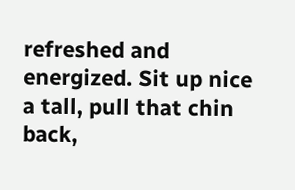refreshed and energized. Sit up nice a tall, pull that chin back,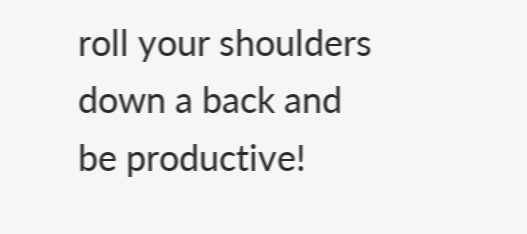roll your shoulders down a back and be productive!